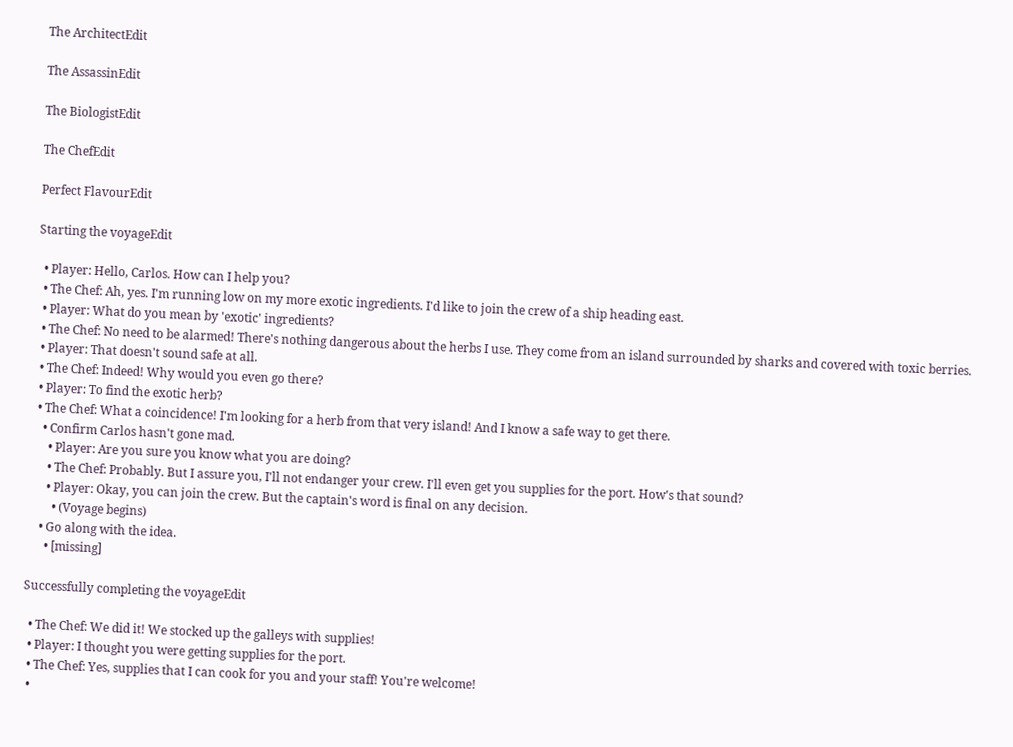The ArchitectEdit

The AssassinEdit

The BiologistEdit

The ChefEdit

Perfect FlavourEdit

Starting the voyageEdit

  • Player: Hello, Carlos. How can I help you?
  • The Chef: Ah, yes. I'm running low on my more exotic ingredients. I'd like to join the crew of a ship heading east.
  • Player: What do you mean by 'exotic' ingredients?
  • The Chef: No need to be alarmed! There's nothing dangerous about the herbs I use. They come from an island surrounded by sharks and covered with toxic berries.
  • Player: That doesn't sound safe at all.
  • The Chef: Indeed! Why would you even go there?
  • Player: To find the exotic herb?
  • The Chef: What a coincidence! I'm looking for a herb from that very island! And I know a safe way to get there.
    • Confirm Carlos hasn't gone mad.
      • Player: Are you sure you know what you are doing?
      • The Chef: Probably. But I assure you, I'll not endanger your crew. I'll even get you supplies for the port. How's that sound?
      • Player: Okay, you can join the crew. But the captain's word is final on any decision.
        • (Voyage begins)
    • Go along with the idea.
      • [missing]

Successfully completing the voyageEdit

  • The Chef: We did it! We stocked up the galleys with supplies!
  • Player: I thought you were getting supplies for the port.
  • The Chef: Yes, supplies that I can cook for you and your staff! You're welcome!
  •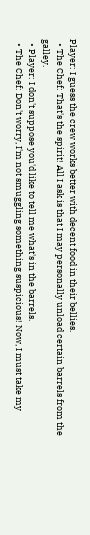Player: I guess the crew works better with decent food in their bellies.
  • The Chef: That's the spirit! All I ask is that I may personally unload certain barrels from the galley.
  • Player: I don't suppose you'd like to tell me what's in the barrels.
  • The Chef: Don't worry, I'm not smuggling something suspicious! Now, I must take my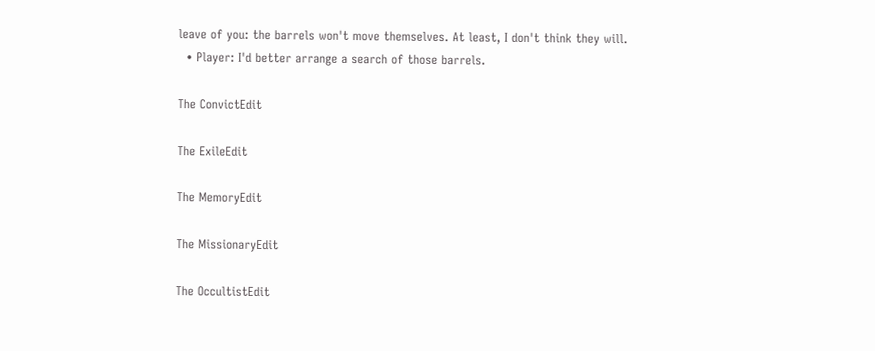leave of you: the barrels won't move themselves. At least, I don't think they will.
  • Player: I'd better arrange a search of those barrels.

The ConvictEdit

The ExileEdit

The MemoryEdit

The MissionaryEdit

The OccultistEdit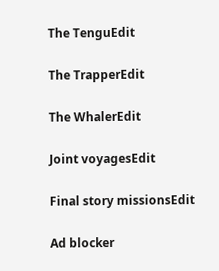The TenguEdit

The TrapperEdit

The WhalerEdit

Joint voyagesEdit

Final story missionsEdit

Ad blocker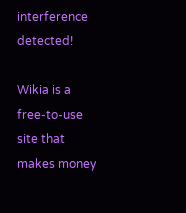interference detected!

Wikia is a free-to-use site that makes money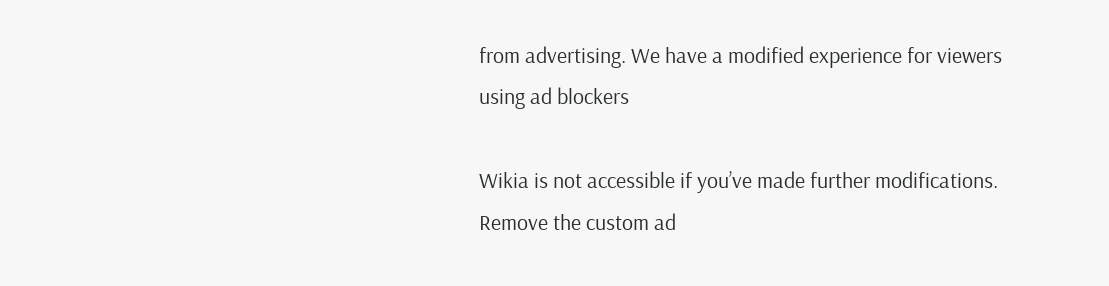from advertising. We have a modified experience for viewers using ad blockers

Wikia is not accessible if you’ve made further modifications. Remove the custom ad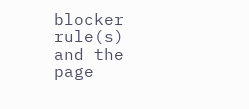blocker rule(s) and the page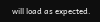will load as expected.